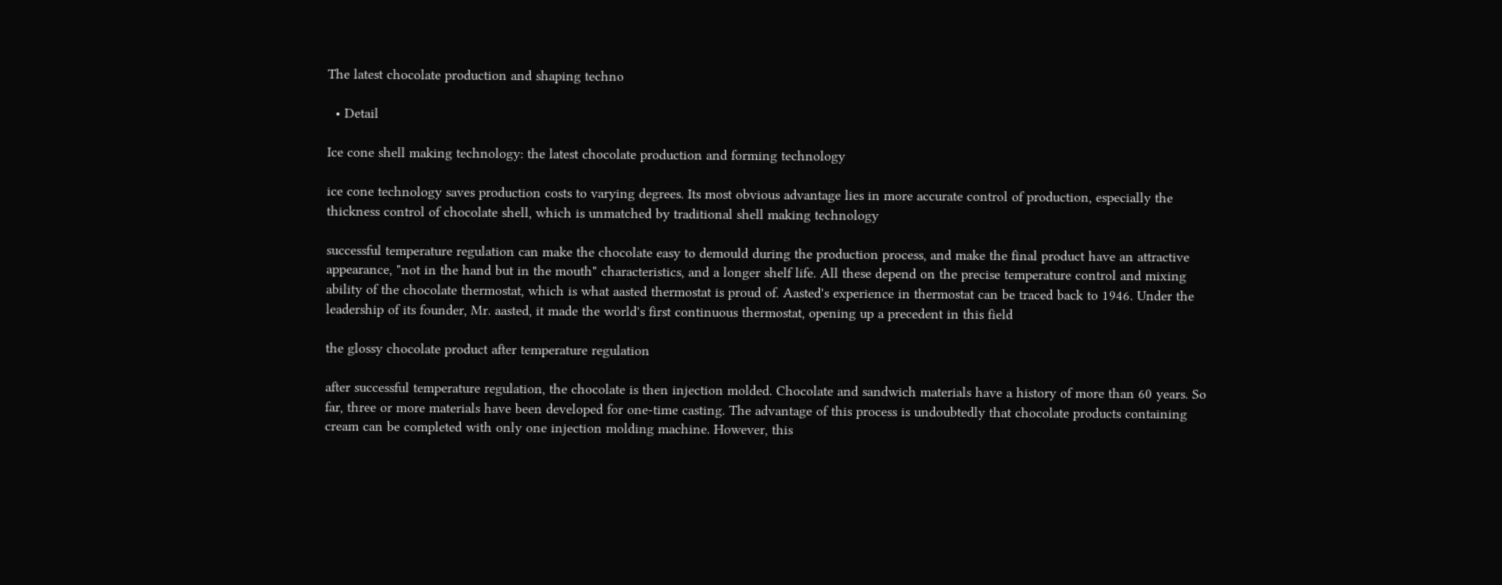The latest chocolate production and shaping techno

  • Detail

Ice cone shell making technology: the latest chocolate production and forming technology

ice cone technology saves production costs to varying degrees. Its most obvious advantage lies in more accurate control of production, especially the thickness control of chocolate shell, which is unmatched by traditional shell making technology

successful temperature regulation can make the chocolate easy to demould during the production process, and make the final product have an attractive appearance, "not in the hand but in the mouth" characteristics, and a longer shelf life. All these depend on the precise temperature control and mixing ability of the chocolate thermostat, which is what aasted thermostat is proud of. Aasted's experience in thermostat can be traced back to 1946. Under the leadership of its founder, Mr. aasted, it made the world's first continuous thermostat, opening up a precedent in this field

the glossy chocolate product after temperature regulation

after successful temperature regulation, the chocolate is then injection molded. Chocolate and sandwich materials have a history of more than 60 years. So far, three or more materials have been developed for one-time casting. The advantage of this process is undoubtedly that chocolate products containing cream can be completed with only one injection molding machine. However, this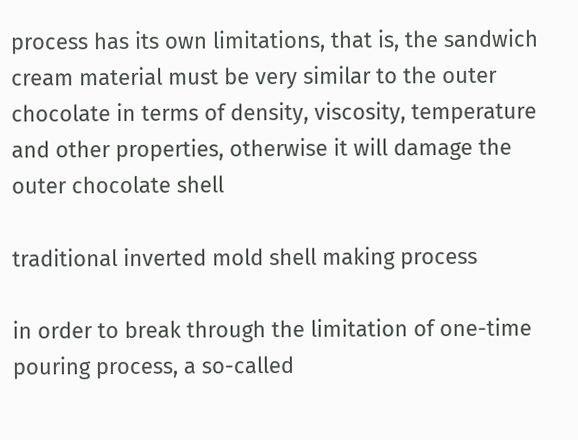process has its own limitations, that is, the sandwich cream material must be very similar to the outer chocolate in terms of density, viscosity, temperature and other properties, otherwise it will damage the outer chocolate shell

traditional inverted mold shell making process

in order to break through the limitation of one-time pouring process, a so-called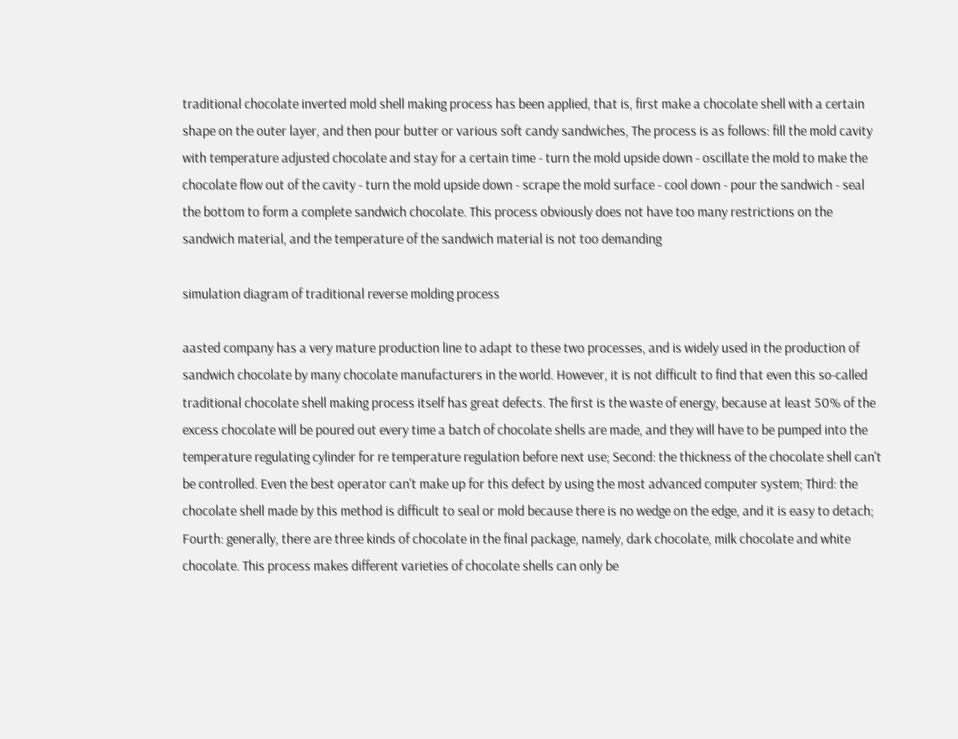traditional chocolate inverted mold shell making process has been applied, that is, first make a chocolate shell with a certain shape on the outer layer, and then pour butter or various soft candy sandwiches, The process is as follows: fill the mold cavity with temperature adjusted chocolate and stay for a certain time - turn the mold upside down - oscillate the mold to make the chocolate flow out of the cavity - turn the mold upside down - scrape the mold surface - cool down - pour the sandwich - seal the bottom to form a complete sandwich chocolate. This process obviously does not have too many restrictions on the sandwich material, and the temperature of the sandwich material is not too demanding

simulation diagram of traditional reverse molding process

aasted company has a very mature production line to adapt to these two processes, and is widely used in the production of sandwich chocolate by many chocolate manufacturers in the world. However, it is not difficult to find that even this so-called traditional chocolate shell making process itself has great defects. The first is the waste of energy, because at least 50% of the excess chocolate will be poured out every time a batch of chocolate shells are made, and they will have to be pumped into the temperature regulating cylinder for re temperature regulation before next use; Second: the thickness of the chocolate shell can't be controlled. Even the best operator can't make up for this defect by using the most advanced computer system; Third: the chocolate shell made by this method is difficult to seal or mold because there is no wedge on the edge, and it is easy to detach; Fourth: generally, there are three kinds of chocolate in the final package, namely, dark chocolate, milk chocolate and white chocolate. This process makes different varieties of chocolate shells can only be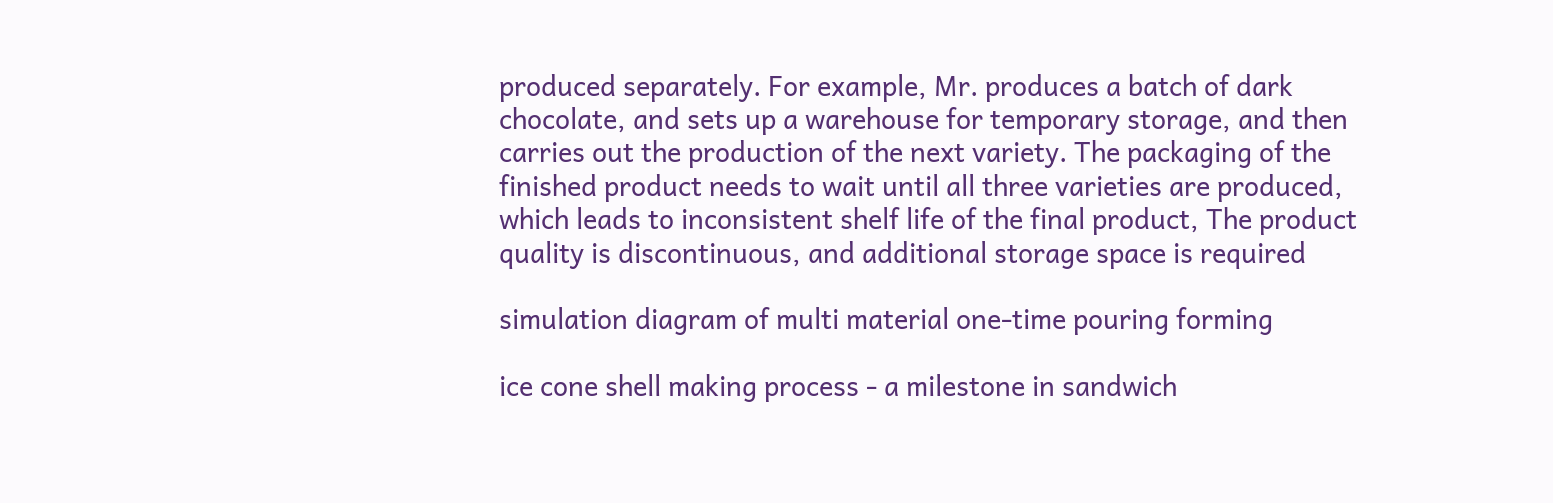produced separately. For example, Mr. produces a batch of dark chocolate, and sets up a warehouse for temporary storage, and then carries out the production of the next variety. The packaging of the finished product needs to wait until all three varieties are produced, which leads to inconsistent shelf life of the final product, The product quality is discontinuous, and additional storage space is required

simulation diagram of multi material one-time pouring forming

ice cone shell making process - a milestone in sandwich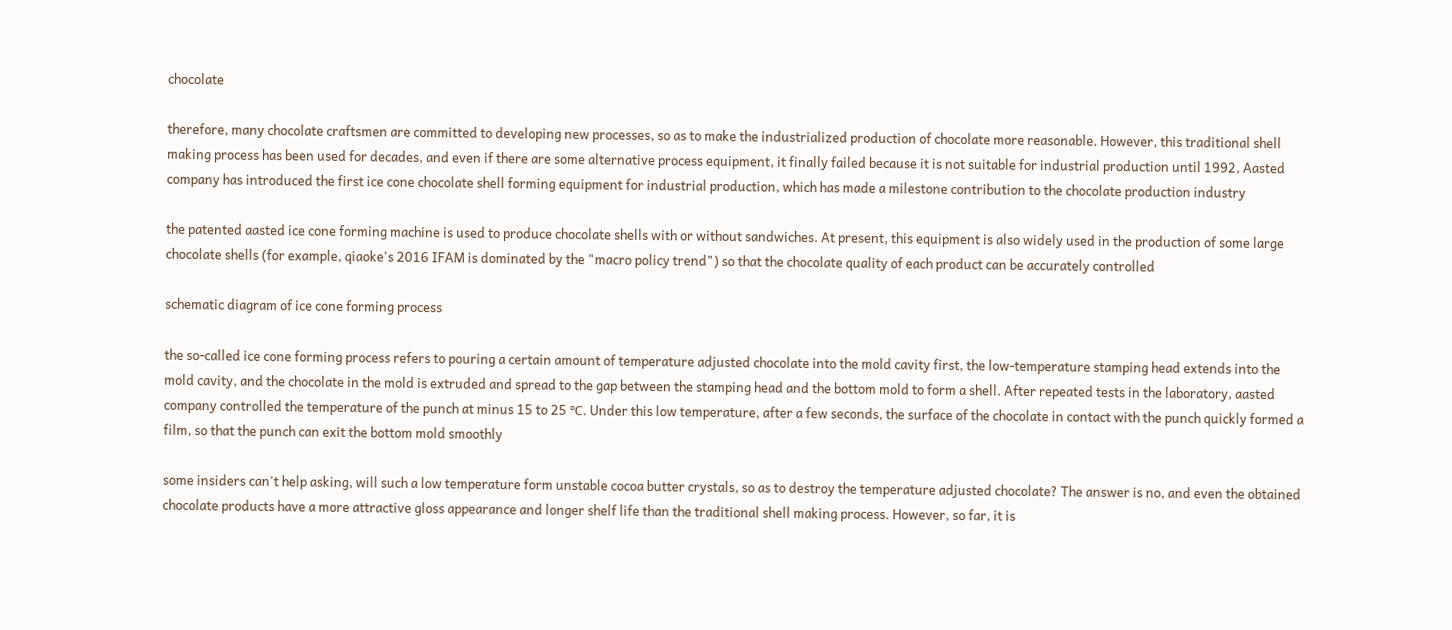chocolate

therefore, many chocolate craftsmen are committed to developing new processes, so as to make the industrialized production of chocolate more reasonable. However, this traditional shell making process has been used for decades, and even if there are some alternative process equipment, it finally failed because it is not suitable for industrial production until 1992, Aasted company has introduced the first ice cone chocolate shell forming equipment for industrial production, which has made a milestone contribution to the chocolate production industry

the patented aasted ice cone forming machine is used to produce chocolate shells with or without sandwiches. At present, this equipment is also widely used in the production of some large chocolate shells (for example, qiaoke's 2016 IFAM is dominated by the "macro policy trend") so that the chocolate quality of each product can be accurately controlled

schematic diagram of ice cone forming process

the so-called ice cone forming process refers to pouring a certain amount of temperature adjusted chocolate into the mold cavity first, the low-temperature stamping head extends into the mold cavity, and the chocolate in the mold is extruded and spread to the gap between the stamping head and the bottom mold to form a shell. After repeated tests in the laboratory, aasted company controlled the temperature of the punch at minus 15 to 25 ℃. Under this low temperature, after a few seconds, the surface of the chocolate in contact with the punch quickly formed a film, so that the punch can exit the bottom mold smoothly

some insiders can't help asking, will such a low temperature form unstable cocoa butter crystals, so as to destroy the temperature adjusted chocolate? The answer is no, and even the obtained chocolate products have a more attractive gloss appearance and longer shelf life than the traditional shell making process. However, so far, it is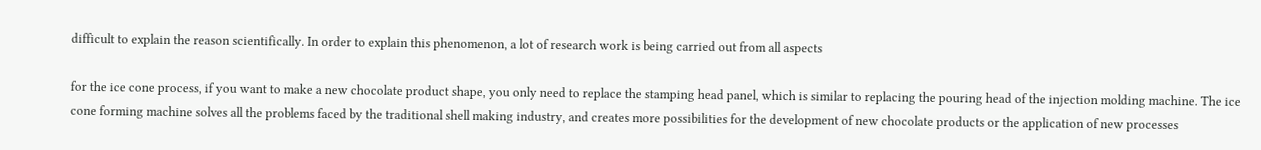difficult to explain the reason scientifically. In order to explain this phenomenon, a lot of research work is being carried out from all aspects

for the ice cone process, if you want to make a new chocolate product shape, you only need to replace the stamping head panel, which is similar to replacing the pouring head of the injection molding machine. The ice cone forming machine solves all the problems faced by the traditional shell making industry, and creates more possibilities for the development of new chocolate products or the application of new processes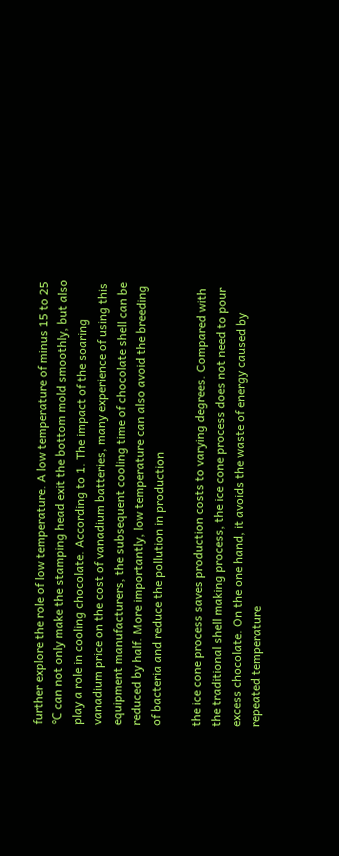further explore the role of low temperature. A low temperature of minus 15 to 25 ℃ can not only make the stamping head exit the bottom mold smoothly, but also play a role in cooling chocolate. According to 1. The impact of the soaring vanadium price on the cost of vanadium batteries, many experience of using this equipment manufacturers, the subsequent cooling time of chocolate shell can be reduced by half. More importantly, low temperature can also avoid the breeding of bacteria and reduce the pollution in production

the ice cone process saves production costs to varying degrees. Compared with the traditional shell making process, the ice cone process does not need to pour excess chocolate. On the one hand, it avoids the waste of energy caused by repeated temperature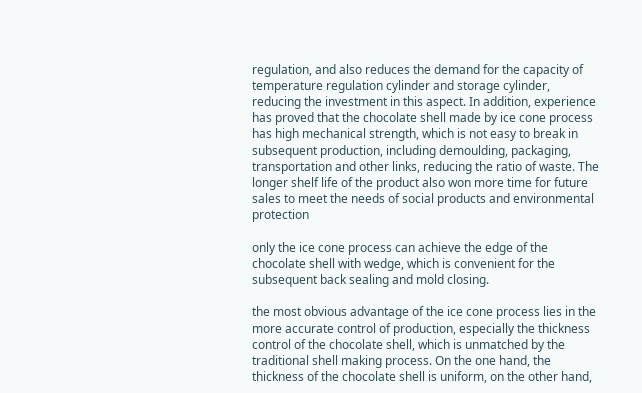regulation, and also reduces the demand for the capacity of temperature regulation cylinder and storage cylinder, reducing the investment in this aspect. In addition, experience has proved that the chocolate shell made by ice cone process has high mechanical strength, which is not easy to break in subsequent production, including demoulding, packaging, transportation and other links, reducing the ratio of waste. The longer shelf life of the product also won more time for future sales to meet the needs of social products and environmental protection

only the ice cone process can achieve the edge of the chocolate shell with wedge, which is convenient for the subsequent back sealing and mold closing.

the most obvious advantage of the ice cone process lies in the more accurate control of production, especially the thickness control of the chocolate shell, which is unmatched by the traditional shell making process. On the one hand, the thickness of the chocolate shell is uniform, on the other hand,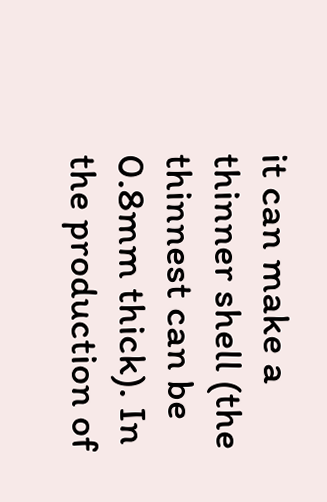it can make a thinner shell (the thinnest can be 0.8mm thick). In the production of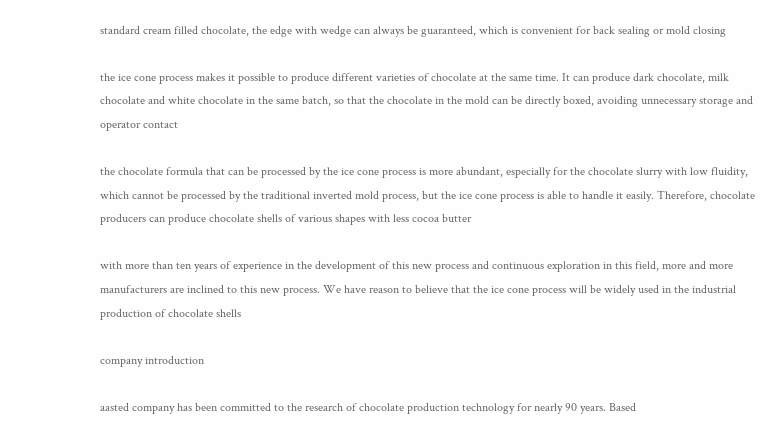standard cream filled chocolate, the edge with wedge can always be guaranteed, which is convenient for back sealing or mold closing

the ice cone process makes it possible to produce different varieties of chocolate at the same time. It can produce dark chocolate, milk chocolate and white chocolate in the same batch, so that the chocolate in the mold can be directly boxed, avoiding unnecessary storage and operator contact

the chocolate formula that can be processed by the ice cone process is more abundant, especially for the chocolate slurry with low fluidity, which cannot be processed by the traditional inverted mold process, but the ice cone process is able to handle it easily. Therefore, chocolate producers can produce chocolate shells of various shapes with less cocoa butter

with more than ten years of experience in the development of this new process and continuous exploration in this field, more and more manufacturers are inclined to this new process. We have reason to believe that the ice cone process will be widely used in the industrial production of chocolate shells

company introduction

aasted company has been committed to the research of chocolate production technology for nearly 90 years. Based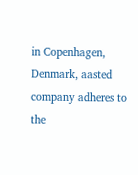in Copenhagen, Denmark, aasted company adheres to the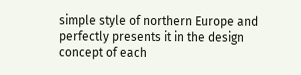simple style of northern Europe and perfectly presents it in the design concept of each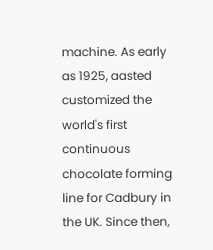machine. As early as 1925, aasted customized the world's first continuous chocolate forming line for Cadbury in the UK. Since then,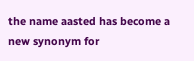the name aasted has become a new synonym for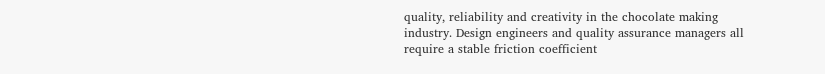quality, reliability and creativity in the chocolate making industry. Design engineers and quality assurance managers all require a stable friction coefficient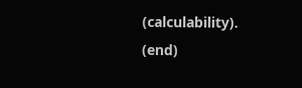(calculability). (end)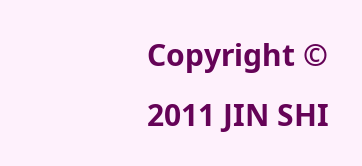Copyright © 2011 JIN SHI